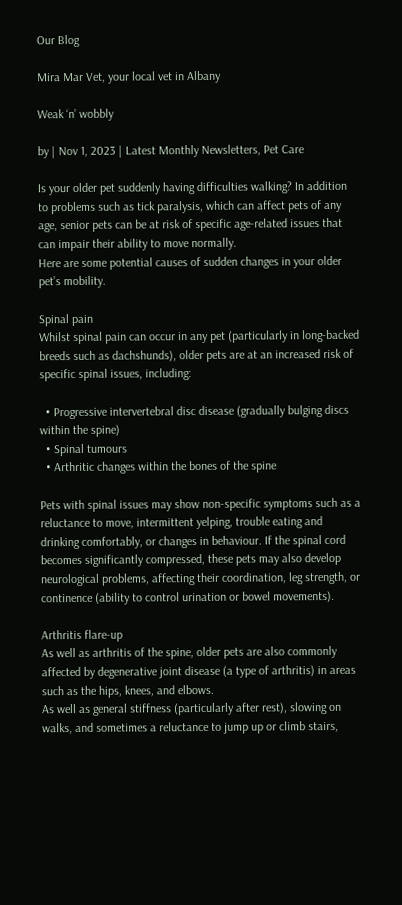Our Blog

Mira Mar Vet, your local vet in Albany

Weak ‘n’ wobbly

by | Nov 1, 2023 | Latest Monthly Newsletters, Pet Care

Is your older pet suddenly having difficulties walking? In addition to problems such as tick paralysis, which can affect pets of any age, senior pets can be at risk of specific age-related issues that can impair their ability to move normally.
Here are some potential causes of sudden changes in your older pet’s mobility.

Spinal pain
Whilst spinal pain can occur in any pet (particularly in long-backed breeds such as dachshunds), older pets are at an increased risk of specific spinal issues, including:

  • Progressive intervertebral disc disease (gradually bulging discs within the spine)
  • Spinal tumours
  • Arthritic changes within the bones of the spine

Pets with spinal issues may show non-specific symptoms such as a reluctance to move, intermittent yelping, trouble eating and drinking comfortably, or changes in behaviour. If the spinal cord becomes significantly compressed, these pets may also develop neurological problems, affecting their coordination, leg strength, or continence (ability to control urination or bowel movements).

Arthritis flare-up
As well as arthritis of the spine, older pets are also commonly affected by degenerative joint disease (a type of arthritis) in areas such as the hips, knees, and elbows.
As well as general stiffness (particularly after rest), slowing on walks, and sometimes a reluctance to jump up or climb stairs,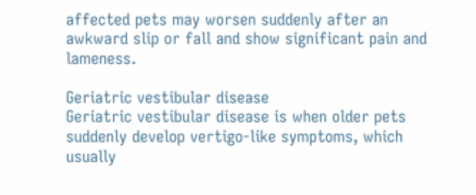affected pets may worsen suddenly after an awkward slip or fall and show significant pain and lameness.

Geriatric vestibular disease
Geriatric vestibular disease is when older pets suddenly develop vertigo-like symptoms, which usually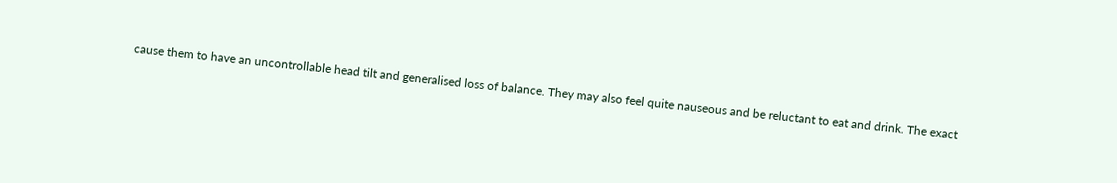cause them to have an uncontrollable head tilt and generalised loss of balance. They may also feel quite nauseous and be reluctant to eat and drink. The exact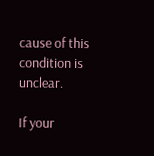cause of this condition is unclear.

If your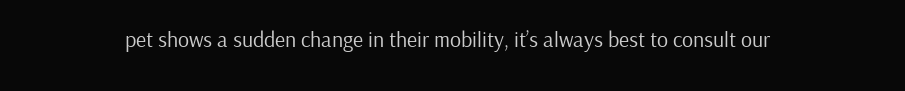pet shows a sudden change in their mobility, it’s always best to consult our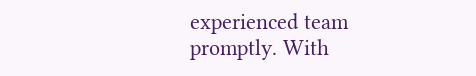experienced team promptly. With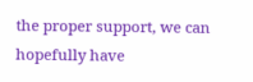the proper support, we can hopefully have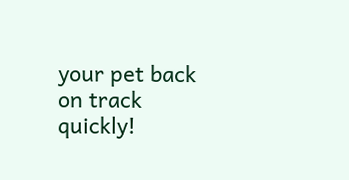your pet back on track quickly!